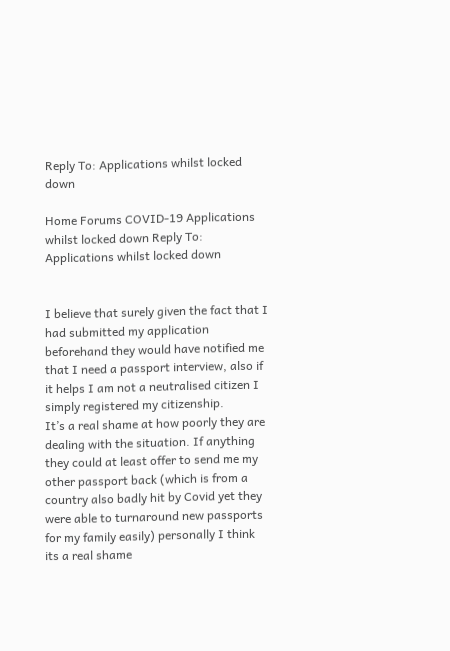Reply To: Applications whilst locked down

Home Forums COVID-19 Applications whilst locked down Reply To: Applications whilst locked down


I believe that surely given the fact that I had submitted my application beforehand they would have notified me that I need a passport interview, also if it helps I am not a neutralised citizen I simply registered my citizenship.
It’s a real shame at how poorly they are dealing with the situation. If anything they could at least offer to send me my other passport back (which is from a country also badly hit by Covid yet they were able to turnaround new passports for my family easily) personally I think its a real shame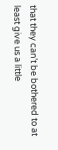that they can’t be bothered to at least give us a little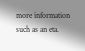more information such as an eta.